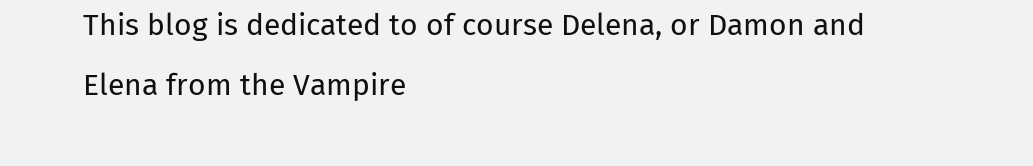This blog is dedicated to of course Delena, or Damon and Elena from the Vampire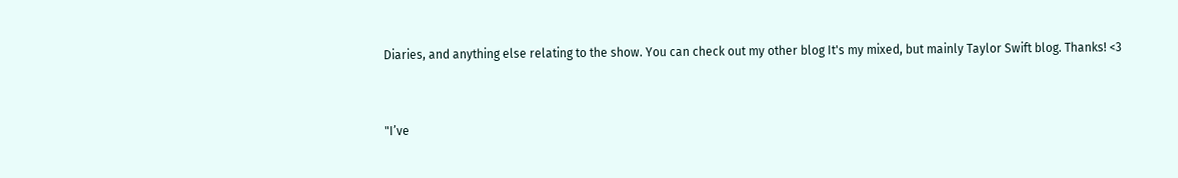Diaries, and anything else relating to the show. You can check out my other blog It's my mixed, but mainly Taylor Swift blog. Thanks! <3


"I’ve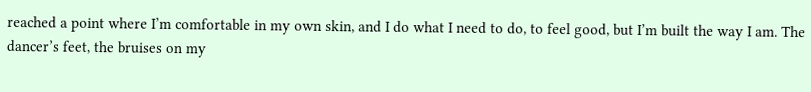reached a point where I’m comfortable in my own skin, and I do what I need to do, to feel good, but I’m built the way I am. The dancer’s feet, the bruises on my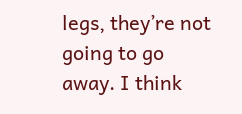legs, they’re not going to go away. I think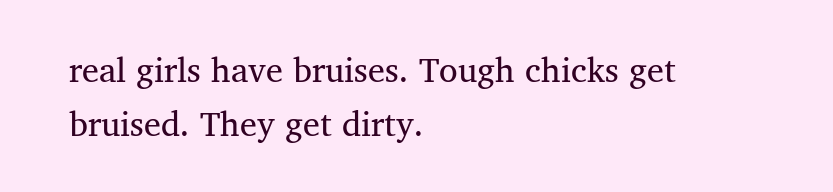real girls have bruises. Tough chicks get bruised. They get dirty.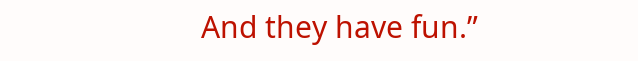And they have fun.”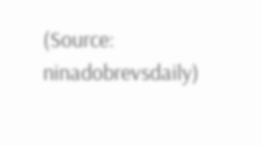(Source: ninadobrevsdaily)